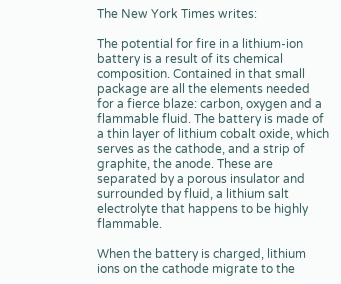The New York Times writes:

The potential for fire in a lithium-ion battery is a result of its chemical composition. Contained in that small package are all the elements needed for a fierce blaze: carbon, oxygen and a flammable fluid. The battery is made of a thin layer of lithium cobalt oxide, which serves as the cathode, and a strip of graphite, the anode. These are separated by a porous insulator and surrounded by fluid, a lithium salt electrolyte that happens to be highly flammable.

When the battery is charged, lithium ions on the cathode migrate to the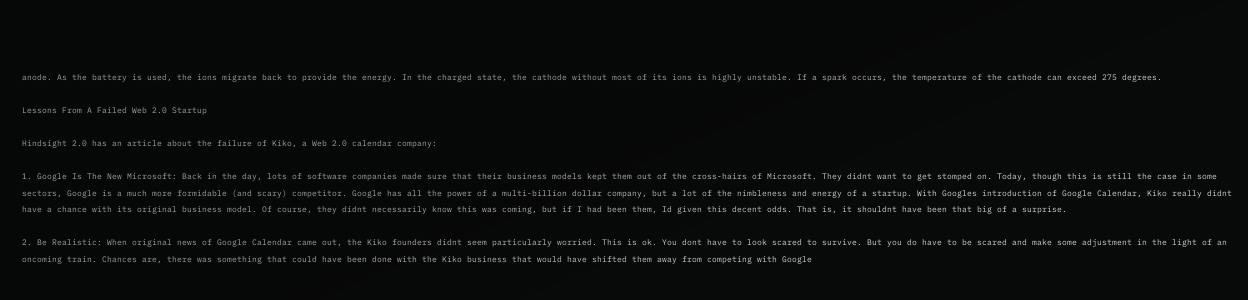anode. As the battery is used, the ions migrate back to provide the energy. In the charged state, the cathode without most of its ions is highly unstable. If a spark occurs, the temperature of the cathode can exceed 275 degrees.

Lessons From A Failed Web 2.0 Startup

Hindsight 2.0 has an article about the failure of Kiko, a Web 2.0 calendar company:

1. Google Is The New Microsoft: Back in the day, lots of software companies made sure that their business models kept them out of the cross-hairs of Microsoft. They didnt want to get stomped on. Today, though this is still the case in some sectors, Google is a much more formidable (and scary) competitor. Google has all the power of a multi-billion dollar company, but a lot of the nimbleness and energy of a startup. With Googles introduction of Google Calendar, Kiko really didnt have a chance with its original business model. Of course, they didnt necessarily know this was coming, but if I had been them, Id given this decent odds. That is, it shouldnt have been that big of a surprise.

2. Be Realistic: When original news of Google Calendar came out, the Kiko founders didnt seem particularly worried. This is ok. You dont have to look scared to survive. But you do have to be scared and make some adjustment in the light of an oncoming train. Chances are, there was something that could have been done with the Kiko business that would have shifted them away from competing with Google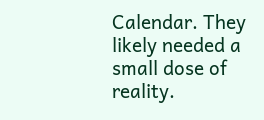Calendar. They likely needed a small dose of reality.